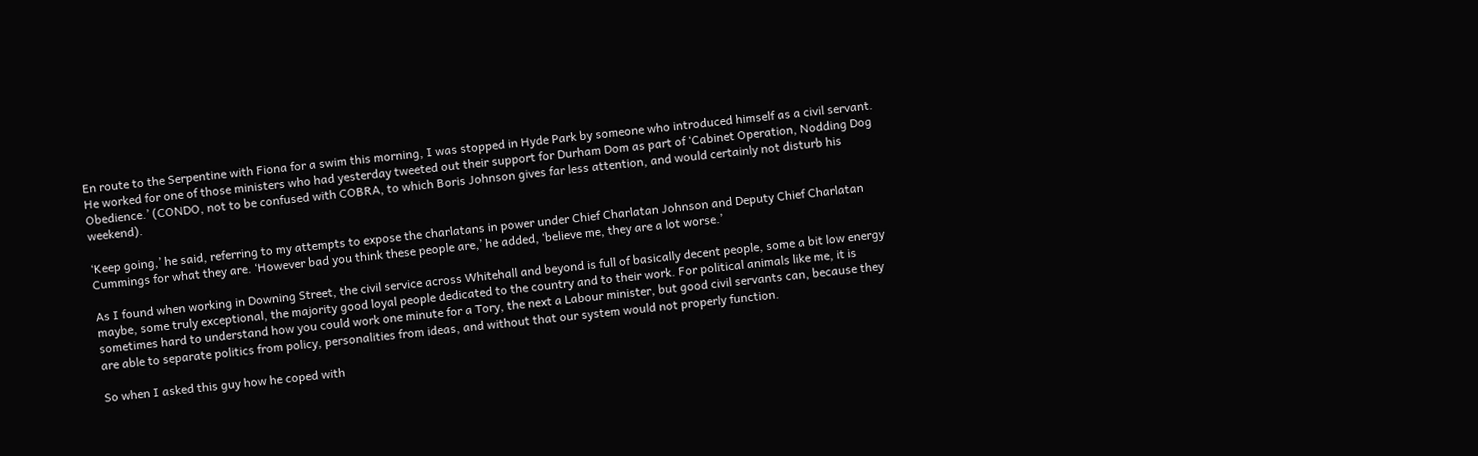En route to the Serpentine with Fiona for a swim this morning, I was stopped in Hyde Park by someone who introduced himself as a civil servant. He worked for one of those ministers who had yesterday tweeted out their support for Durham Dom as part of ‘Cabinet Operation, Nodding Dog Obedience.’ (CONDO, not to be confused with COBRA, to which Boris Johnson gives far less attention, and would certainly not disturb his weekend).

‘Keep going,’ he said, referring to my attempts to expose the charlatans in power under Chief Charlatan Johnson and Deputy Chief Charlatan Cummings for what they are. ‘However bad you think these people are,’ he added, ‘believe me, they are a lot worse.’

As I found when working in Downing Street, the civil service across Whitehall and beyond is full of basically decent people, some a bit low energy maybe, some truly exceptional, the majority good loyal people dedicated to the country and to their work. For political animals like me, it is sometimes hard to understand how you could work one minute for a Tory, the next a Labour minister, but good civil servants can, because they are able to separate politics from policy, personalities from ideas, and without that our system would not properly function.

So when I asked this guy how he coped with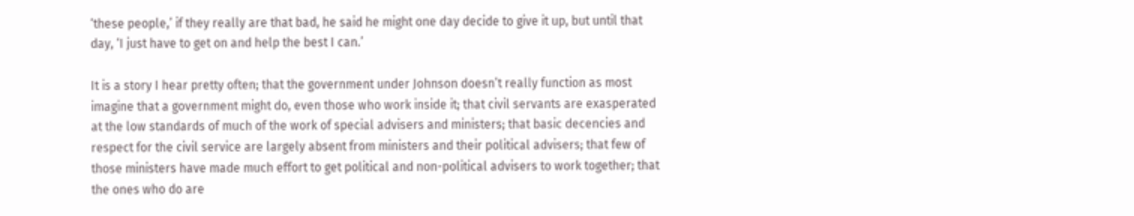‘these people,’ if they really are that bad, he said he might one day decide to give it up, but until that day, ‘I just have to get on and help the best I can.’

It is a story I hear pretty often; that the government under Johnson doesn’t really function as most imagine that a government might do, even those who work inside it; that civil servants are exasperated at the low standards of much of the work of special advisers and ministers; that basic decencies and respect for the civil service are largely absent from ministers and their political advisers; that few of those ministers have made much effort to get political and non-political advisers to work together; that the ones who do are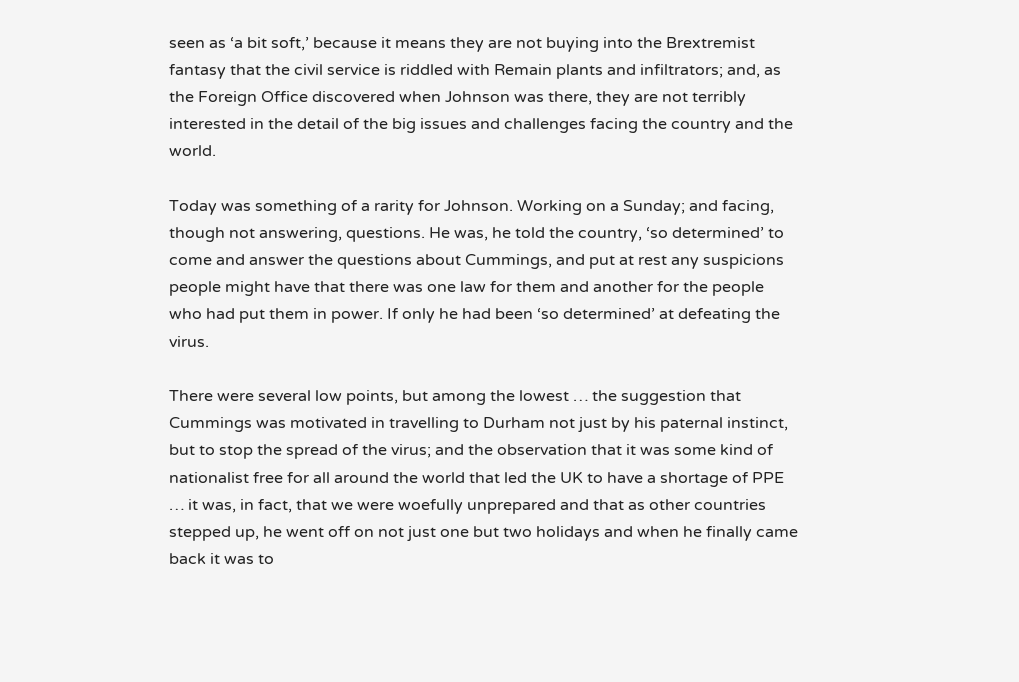seen as ‘a bit soft,’ because it means they are not buying into the Brextremist fantasy that the civil service is riddled with Remain plants and infiltrators; and, as the Foreign Office discovered when Johnson was there, they are not terribly interested in the detail of the big issues and challenges facing the country and the world.

Today was something of a rarity for Johnson. Working on a Sunday; and facing, though not answering, questions. He was, he told the country, ‘so determined’ to come and answer the questions about Cummings, and put at rest any suspicions people might have that there was one law for them and another for the people who had put them in power. If only he had been ‘so determined’ at defeating the virus.

There were several low points, but among the lowest … the suggestion that Cummings was motivated in travelling to Durham not just by his paternal instinct, but to stop the spread of the virus; and the observation that it was some kind of nationalist free for all around the world that led the UK to have a shortage of PPE … it was, in fact, that we were woefully unprepared and that as other countries stepped up, he went off on not just one but two holidays and when he finally came back it was to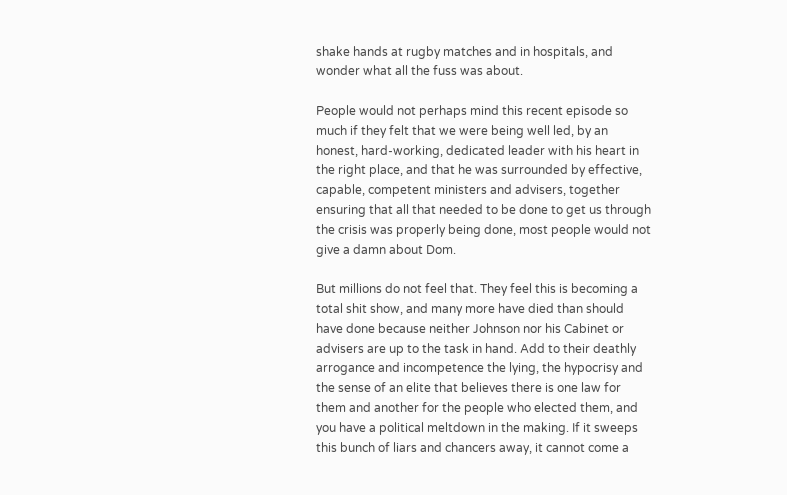shake hands at rugby matches and in hospitals, and wonder what all the fuss was about.

People would not perhaps mind this recent episode so much if they felt that we were being well led, by an honest, hard-working, dedicated leader with his heart in the right place, and that he was surrounded by effective, capable, competent ministers and advisers, together ensuring that all that needed to be done to get us through the crisis was properly being done, most people would not give a damn about Dom.

But millions do not feel that. They feel this is becoming a total shit show, and many more have died than should have done because neither Johnson nor his Cabinet or advisers are up to the task in hand. Add to their deathly arrogance and incompetence the lying, the hypocrisy and the sense of an elite that believes there is one law for them and another for the people who elected them, and you have a political meltdown in the making. If it sweeps this bunch of liars and chancers away, it cannot come a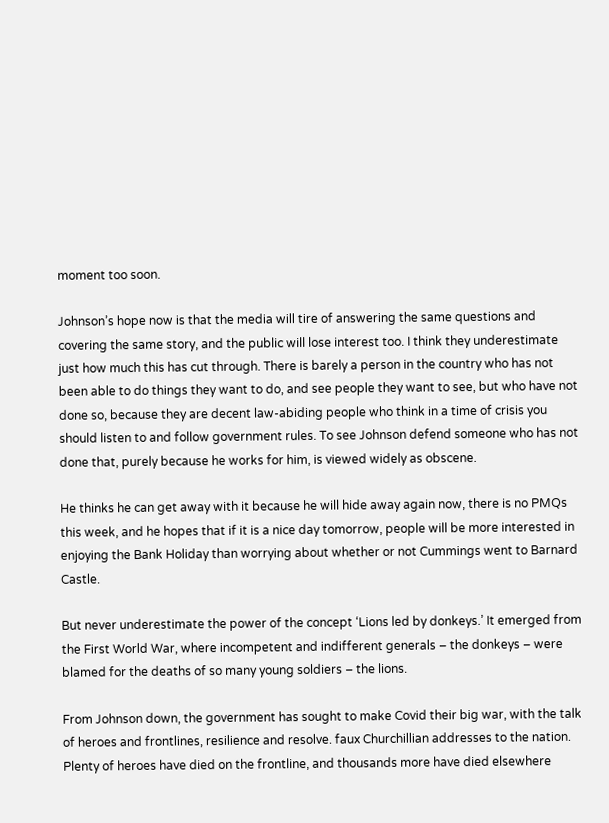moment too soon.

Johnson’s hope now is that the media will tire of answering the same questions and covering the same story, and the public will lose interest too. I think they underestimate just how much this has cut through. There is barely a person in the country who has not been able to do things they want to do, and see people they want to see, but who have not done so, because they are decent law-abiding people who think in a time of crisis you should listen to and follow government rules. To see Johnson defend someone who has not done that, purely because he works for him, is viewed widely as obscene.

He thinks he can get away with it because he will hide away again now, there is no PMQs this week, and he hopes that if it is a nice day tomorrow, people will be more interested in enjoying the Bank Holiday than worrying about whether or not Cummings went to Barnard Castle.

But never underestimate the power of the concept ‘Lions led by donkeys.’ It emerged from the First World War, where incompetent and indifferent generals – the donkeys – were blamed for the deaths of so many young soldiers – the lions.

From Johnson down, the government has sought to make Covid their big war, with the talk of heroes and frontlines, resilience and resolve. faux Churchillian addresses to the nation. Plenty of heroes have died on the frontline, and thousands more have died elsewhere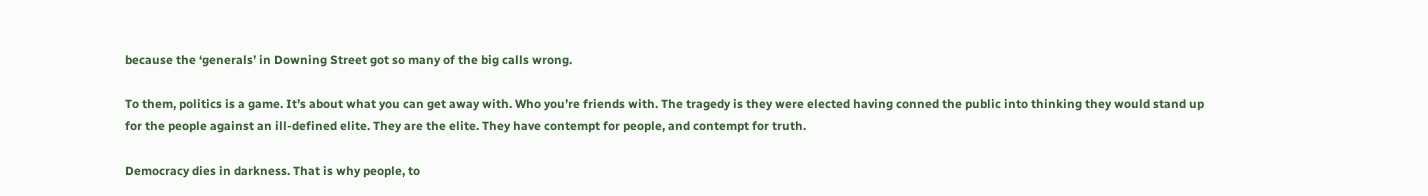because the ‘generals’ in Downing Street got so many of the big calls wrong.

To them, politics is a game. It’s about what you can get away with. Who you’re friends with. The tragedy is they were elected having conned the public into thinking they would stand up for the people against an ill-defined elite. They are the elite. They have contempt for people, and contempt for truth.

Democracy dies in darkness. That is why people, to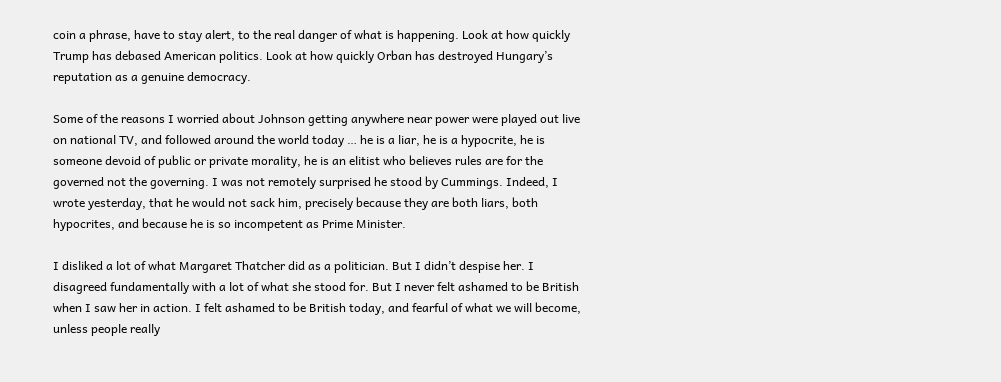coin a phrase, have to stay alert, to the real danger of what is happening. Look at how quickly Trump has debased American politics. Look at how quickly Orban has destroyed Hungary’s reputation as a genuine democracy.

Some of the reasons I worried about Johnson getting anywhere near power were played out live on national TV, and followed around the world today … he is a liar, he is a hypocrite, he is someone devoid of public or private morality, he is an elitist who believes rules are for the governed not the governing. I was not remotely surprised he stood by Cummings. Indeed, I wrote yesterday, that he would not sack him, precisely because they are both liars, both hypocrites, and because he is so incompetent as Prime Minister.

I disliked a lot of what Margaret Thatcher did as a politician. But I didn’t despise her. I disagreed fundamentally with a lot of what she stood for. But I never felt ashamed to be British when I saw her in action. I felt ashamed to be British today, and fearful of what we will become, unless people really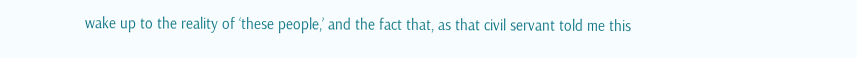wake up to the reality of ‘these people,’ and the fact that, as that civil servant told me this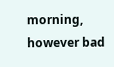morning, however bad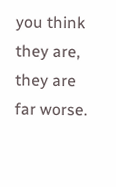you think they are, they are far worse.